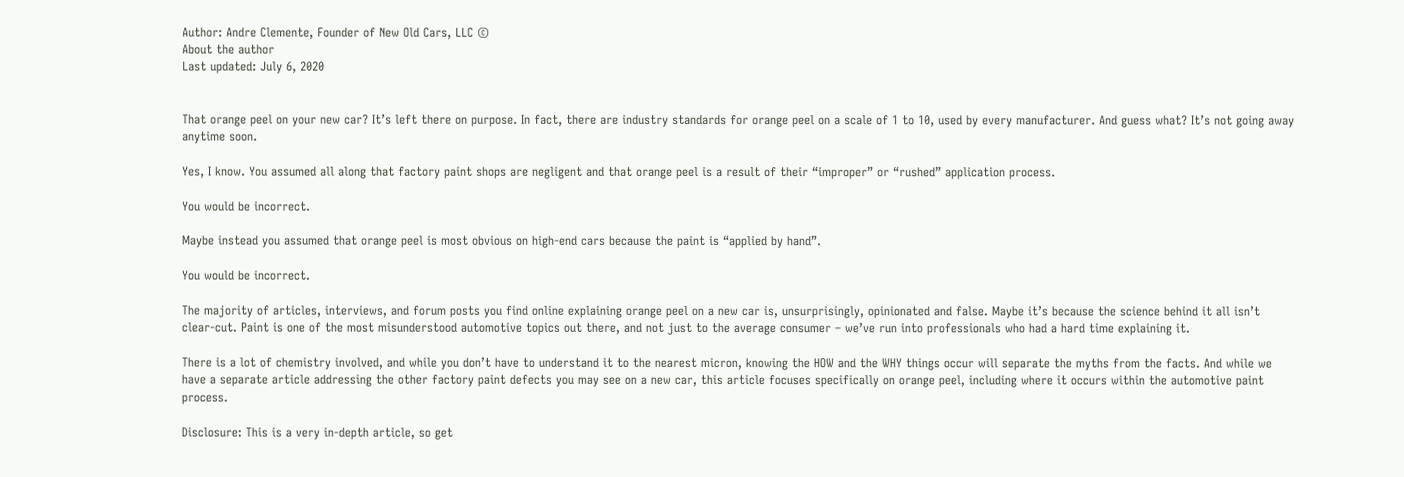Author: Andre Clemente, Founder of New Old Cars, LLC ©
About the author
Last updated: July 6, 2020


That orange peel on your new car? It’s left there on purpose. In fact, there are industry standards for orange peel on a scale of 1 to 10, used by every manufacturer. And guess what? It’s not going away anytime soon.

Yes, I know. You assumed all along that factory paint shops are negligent and that orange peel is a result of their “improper” or “rushed” application process.

You would be incorrect.

Maybe instead you assumed that orange peel is most obvious on high-end cars because the paint is “applied by hand”.

You would be incorrect.

The majority of articles, interviews, and forum posts you find online explaining orange peel on a new car is, unsurprisingly, opinionated and false. Maybe it’s because the science behind it all isn’t clear-cut. Paint is one of the most misunderstood automotive topics out there, and not just to the average consumer – we’ve run into professionals who had a hard time explaining it.

There is a lot of chemistry involved, and while you don’t have to understand it to the nearest micron, knowing the HOW and the WHY things occur will separate the myths from the facts. And while we have a separate article addressing the other factory paint defects you may see on a new car, this article focuses specifically on orange peel, including where it occurs within the automotive paint process.

Disclosure: This is a very in-depth article, so get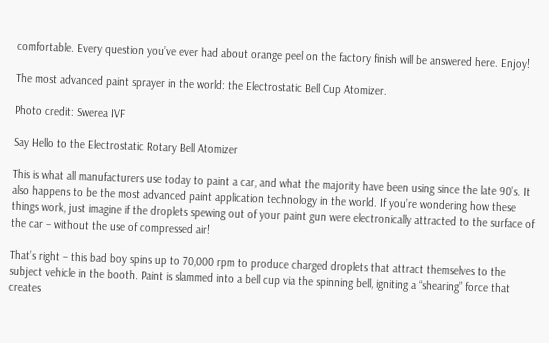comfortable. Every question you’ve ever had about orange peel on the factory finish will be answered here. Enjoy!

The most advanced paint sprayer in the world: the Electrostatic Bell Cup Atomizer.

Photo credit: Swerea IVF

Say Hello to the Electrostatic Rotary Bell Atomizer

This is what all manufacturers use today to paint a car, and what the majority have been using since the late 90’s. It also happens to be the most advanced paint application technology in the world. If you’re wondering how these things work, just imagine if the droplets spewing out of your paint gun were electronically attracted to the surface of the car – without the use of compressed air!

That’s right – this bad boy spins up to 70,000 rpm to produce charged droplets that attract themselves to the subject vehicle in the booth. Paint is slammed into a bell cup via the spinning bell, igniting a “shearing” force that creates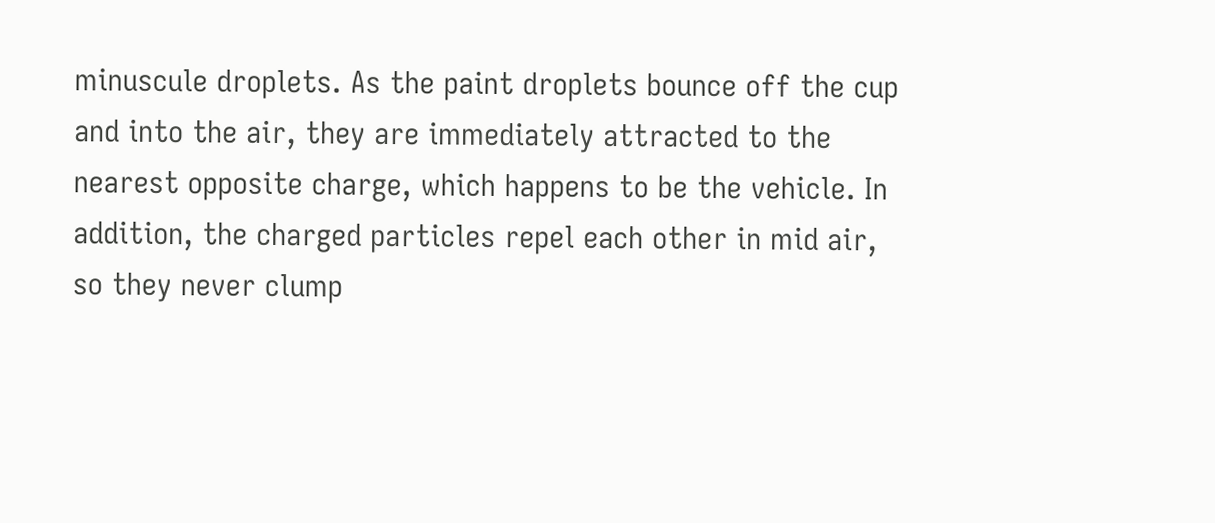minuscule droplets. As the paint droplets bounce off the cup and into the air, they are immediately attracted to the nearest opposite charge, which happens to be the vehicle. In addition, the charged particles repel each other in mid air, so they never clump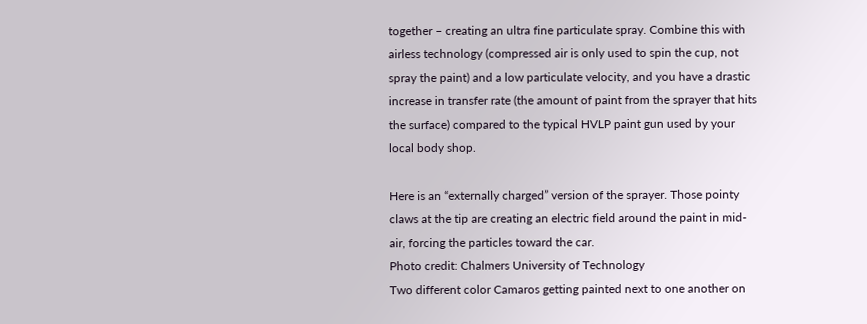together – creating an ultra fine particulate spray. Combine this with airless technology (compressed air is only used to spin the cup, not spray the paint) and a low particulate velocity, and you have a drastic increase in transfer rate (the amount of paint from the sprayer that hits the surface) compared to the typical HVLP paint gun used by your local body shop.

Here is an “externally charged” version of the sprayer. Those pointy claws at the tip are creating an electric field around the paint in mid-air, forcing the particles toward the car.
Photo credit: Chalmers University of Technology
Two different color Camaros getting painted next to one another on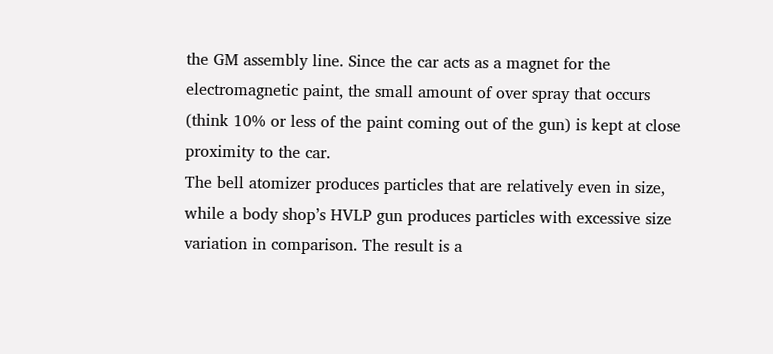the GM assembly line. Since the car acts as a magnet for the electromagnetic paint, the small amount of over spray that occurs (think 10% or less of the paint coming out of the gun) is kept at close proximity to the car.
The bell atomizer produces particles that are relatively even in size, while a body shop’s HVLP gun produces particles with excessive size variation in comparison. The result is a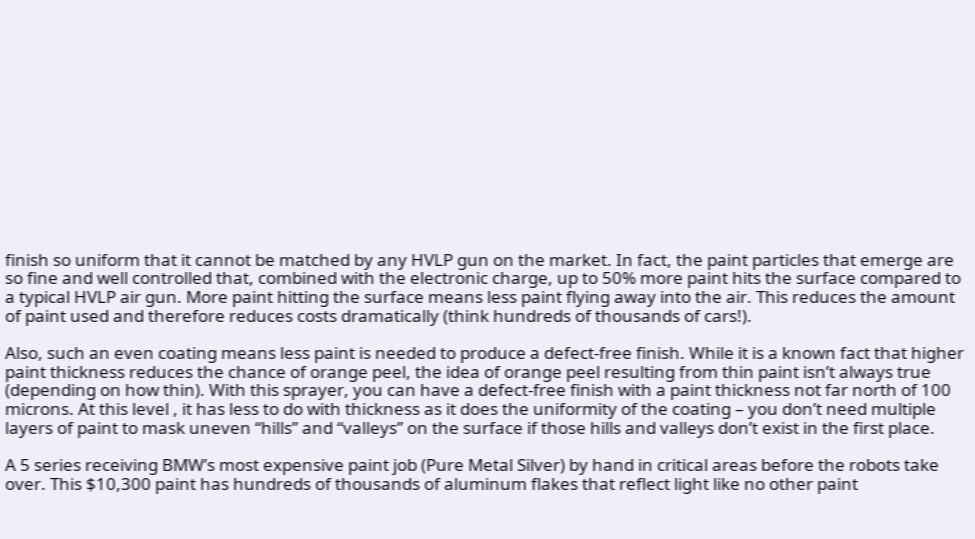finish so uniform that it cannot be matched by any HVLP gun on the market. In fact, the paint particles that emerge are so fine and well controlled that, combined with the electronic charge, up to 50% more paint hits the surface compared to a typical HVLP air gun. More paint hitting the surface means less paint flying away into the air. This reduces the amount of paint used and therefore reduces costs dramatically (think hundreds of thousands of cars!).

Also, such an even coating means less paint is needed to produce a defect-free finish. While it is a known fact that higher paint thickness reduces the chance of orange peel, the idea of orange peel resulting from thin paint isn’t always true (depending on how thin). With this sprayer, you can have a defect-free finish with a paint thickness not far north of 100 microns. At this level , it has less to do with thickness as it does the uniformity of the coating – you don’t need multiple layers of paint to mask uneven “hills” and “valleys” on the surface if those hills and valleys don’t exist in the first place.

A 5 series receiving BMW’s most expensive paint job (Pure Metal Silver) by hand in critical areas before the robots take over. This $10,300 paint has hundreds of thousands of aluminum flakes that reflect light like no other paint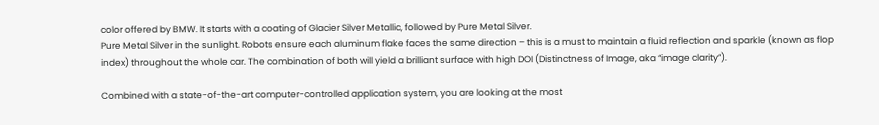color offered by BMW. It starts with a coating of Glacier Silver Metallic, followed by Pure Metal Silver.
Pure Metal Silver in the sunlight. Robots ensure each aluminum flake faces the same direction – this is a must to maintain a fluid reflection and sparkle (known as flop index) throughout the whole car. The combination of both will yield a brilliant surface with high DOI (Distinctness of Image, aka “image clarity”).

Combined with a state-of-the-art computer-controlled application system, you are looking at the most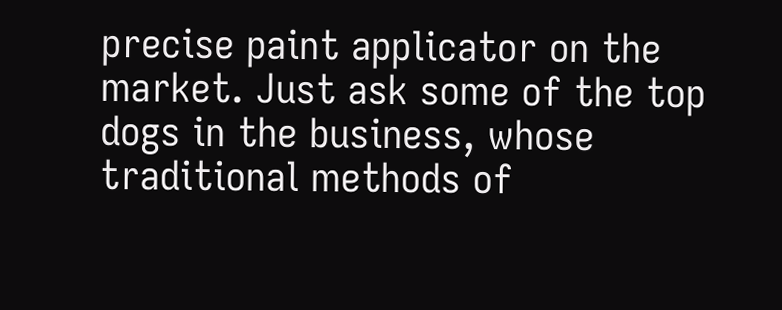precise paint applicator on the market. Just ask some of the top dogs in the business, whose traditional methods of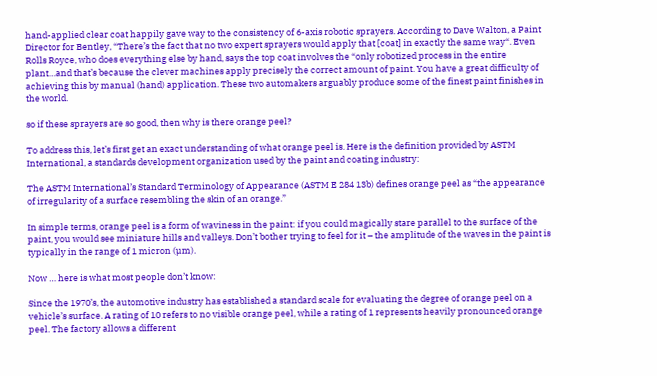hand-applied clear coat happily gave way to the consistency of 6-axis robotic sprayers. According to Dave Walton, a Paint Director for Bentley, “There’s the fact that no two expert sprayers would apply that [coat] in exactly the same way“. Even Rolls Royce, who does everything else by hand, says the top coat involves the “only robotized process in the entire plant…and that’s because the clever machines apply precisely the correct amount of paint. You have a great difficulty of achieving this by manual (hand) application. These two automakers arguably produce some of the finest paint finishes in the world.

so if these sprayers are so good, then why is there orange peel?

To address this, let’s first get an exact understanding of what orange peel is. Here is the definition provided by ASTM International, a standards development organization used by the paint and coating industry:

The ASTM International’s Standard Terminology of Appearance (ASTM E 284 13b) defines orange peel as “the appearance of irregularity of a surface resembling the skin of an orange.”

In simple terms, orange peel is a form of waviness in the paint: if you could magically stare parallel to the surface of the paint, you would see miniature hills and valleys. Don’t bother trying to feel for it – the amplitude of the waves in the paint is typically in the range of 1 micron (µm).

Now … here is what most people don’t know:

Since the 1970’s, the automotive industry has established a standard scale for evaluating the degree of orange peel on a vehicle’s surface. A rating of 10 refers to no visible orange peel, while a rating of 1 represents heavily pronounced orange peel. The factory allows a different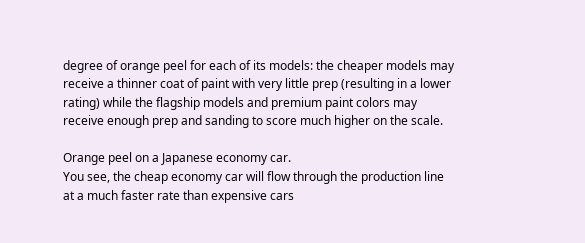degree of orange peel for each of its models: the cheaper models may receive a thinner coat of paint with very little prep (resulting in a lower rating) while the flagship models and premium paint colors may receive enough prep and sanding to score much higher on the scale.

Orange peel on a Japanese economy car.
You see, the cheap economy car will flow through the production line at a much faster rate than expensive cars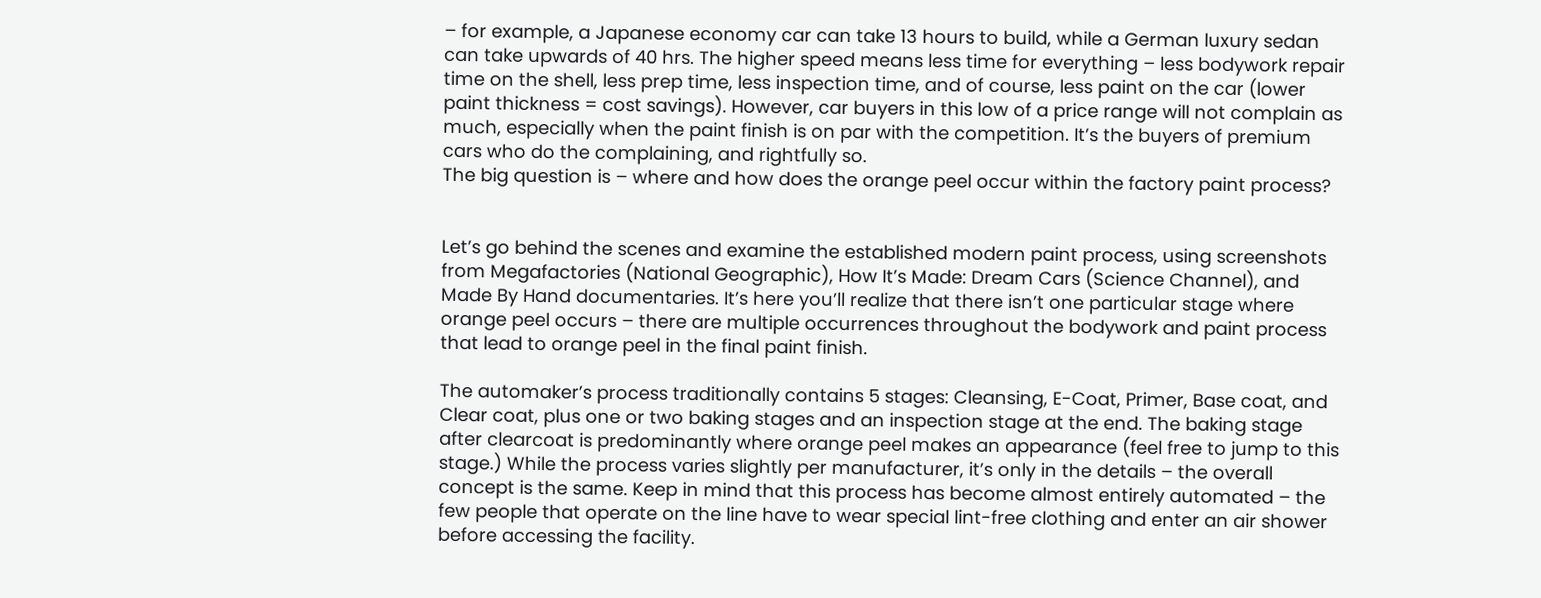– for example, a Japanese economy car can take 13 hours to build, while a German luxury sedan can take upwards of 40 hrs. The higher speed means less time for everything – less bodywork repair time on the shell, less prep time, less inspection time, and of course, less paint on the car (lower paint thickness = cost savings). However, car buyers in this low of a price range will not complain as much, especially when the paint finish is on par with the competition. It’s the buyers of premium cars who do the complaining, and rightfully so.
The big question is – where and how does the orange peel occur within the factory paint process?


Let’s go behind the scenes and examine the established modern paint process, using screenshots from Megafactories (National Geographic), How It’s Made: Dream Cars (Science Channel), and Made By Hand documentaries. It’s here you’ll realize that there isn’t one particular stage where orange peel occurs – there are multiple occurrences throughout the bodywork and paint process that lead to orange peel in the final paint finish.

The automaker’s process traditionally contains 5 stages: Cleansing, E-Coat, Primer, Base coat, and Clear coat, plus one or two baking stages and an inspection stage at the end. The baking stage after clearcoat is predominantly where orange peel makes an appearance (feel free to jump to this stage.) While the process varies slightly per manufacturer, it’s only in the details – the overall concept is the same. Keep in mind that this process has become almost entirely automated – the few people that operate on the line have to wear special lint-free clothing and enter an air shower before accessing the facility.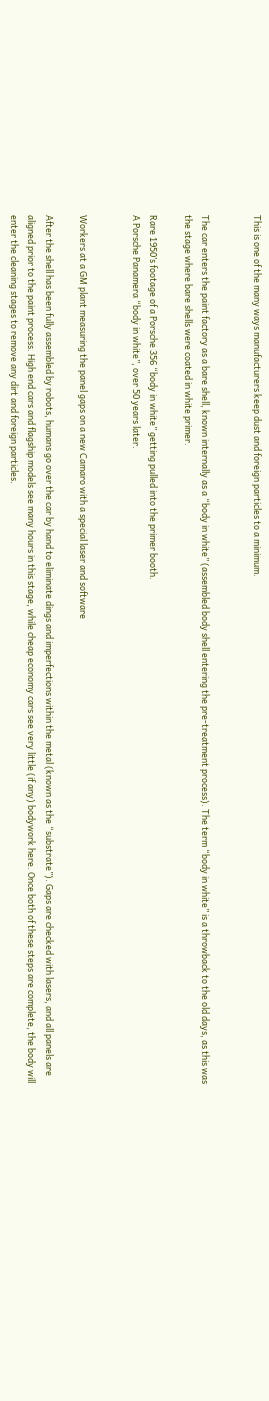This is one of the many ways manufacturers keep dust and foreign particles to a minimum.


The car enters the paint factory as a bare shell, known internally as a “body in white” (assembled body shell entering the pre-treatment process). The term “body in white” is a throwback to the old days, as this was the stage where bare shells were coated in white primer.

Rare 1950’s footage of a Porsche 356 “body in white” getting pulled into the primer booth.
A Porsche Panamera “body in white”, over 50 years later.


Workers at a GM plant measuring the panel gaps on a new Camaro with a special laser and software

After the shell has been fully assembled by robots, humans go over the car by hand to eliminate dings and imperfections within the metal (known as the “substrate”). Gaps are checked with lasers, and all panels are aligned prior to the paint process. High end cars and flagship models see many hours in this stage, while cheap economy cars see very little (if any) bodywork here. Once both of these steps are complete, the body will enter the cleaning stages to remove any dirt and foreign particles.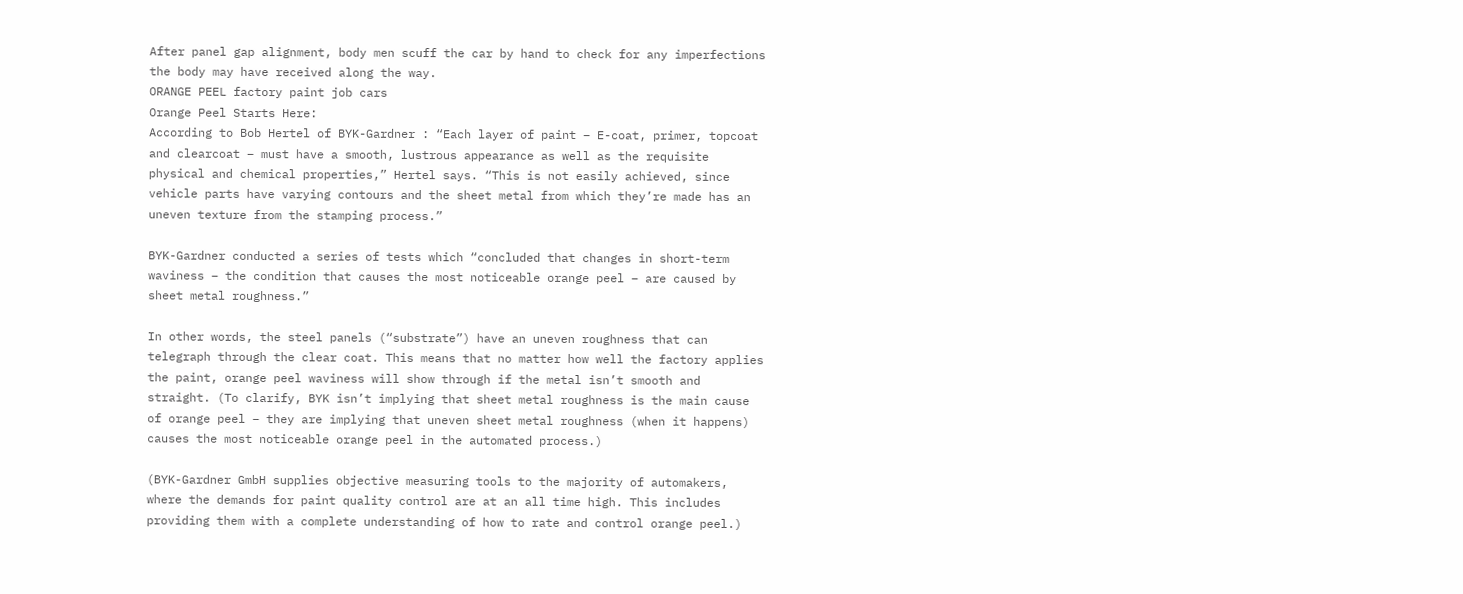After panel gap alignment, body men scuff the car by hand to check for any imperfections the body may have received along the way.
ORANGE PEEL factory paint job cars
Orange Peel Starts Here:
According to Bob Hertel of BYK-Gardner : “Each layer of paint – E-coat, primer, topcoat and clearcoat – must have a smooth, lustrous appearance as well as the requisite physical and chemical properties,” Hertel says. “This is not easily achieved, since vehicle parts have varying contours and the sheet metal from which they’re made has an uneven texture from the stamping process.”

BYK-Gardner conducted a series of tests which “concluded that changes in short-term waviness – the condition that causes the most noticeable orange peel – are caused by sheet metal roughness.”

In other words, the steel panels (“substrate”) have an uneven roughness that can telegraph through the clear coat. This means that no matter how well the factory applies the paint, orange peel waviness will show through if the metal isn’t smooth and straight. (To clarify, BYK isn’t implying that sheet metal roughness is the main cause of orange peel – they are implying that uneven sheet metal roughness (when it happens) causes the most noticeable orange peel in the automated process.)

(BYK-Gardner GmbH supplies objective measuring tools to the majority of automakers, where the demands for paint quality control are at an all time high. This includes providing them with a complete understanding of how to rate and control orange peel.)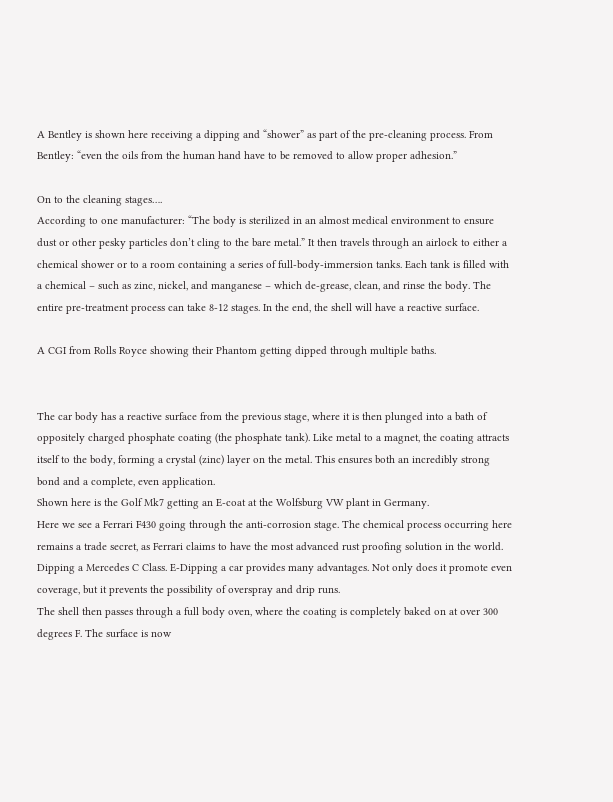A Bentley is shown here receiving a dipping and “shower” as part of the pre-cleaning process. From Bentley: “even the oils from the human hand have to be removed to allow proper adhesion.”

On to the cleaning stages….
According to one manufacturer: “The body is sterilized in an almost medical environment to ensure dust or other pesky particles don’t cling to the bare metal.” It then travels through an airlock to either a chemical shower or to a room containing a series of full-body-immersion tanks. Each tank is filled with a chemical – such as zinc, nickel, and manganese – which de-grease, clean, and rinse the body. The entire pre-treatment process can take 8-12 stages. In the end, the shell will have a reactive surface.

A CGI from Rolls Royce showing their Phantom getting dipped through multiple baths.


The car body has a reactive surface from the previous stage, where it is then plunged into a bath of oppositely charged phosphate coating (the phosphate tank). Like metal to a magnet, the coating attracts itself to the body, forming a crystal (zinc) layer on the metal. This ensures both an incredibly strong bond and a complete, even application.
Shown here is the Golf Mk7 getting an E-coat at the Wolfsburg VW plant in Germany.
Here we see a Ferrari F430 going through the anti-corrosion stage. The chemical process occurring here remains a trade secret, as Ferrari claims to have the most advanced rust proofing solution in the world.
Dipping a Mercedes C Class. E-Dipping a car provides many advantages. Not only does it promote even coverage, but it prevents the possibility of overspray and drip runs.
The shell then passes through a full body oven, where the coating is completely baked on at over 300 degrees F. The surface is now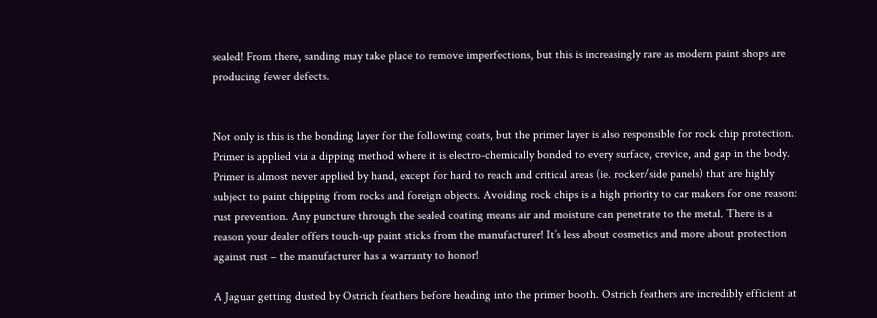sealed! From there, sanding may take place to remove imperfections, but this is increasingly rare as modern paint shops are producing fewer defects.


Not only is this is the bonding layer for the following coats, but the primer layer is also responsible for rock chip protection. Primer is applied via a dipping method where it is electro-chemically bonded to every surface, crevice, and gap in the body. Primer is almost never applied by hand, except for hard to reach and critical areas (ie. rocker/side panels) that are highly subject to paint chipping from rocks and foreign objects. Avoiding rock chips is a high priority to car makers for one reason: rust prevention. Any puncture through the sealed coating means air and moisture can penetrate to the metal. There is a reason your dealer offers touch-up paint sticks from the manufacturer! It’s less about cosmetics and more about protection against rust – the manufacturer has a warranty to honor!

A Jaguar getting dusted by Ostrich feathers before heading into the primer booth. Ostrich feathers are incredibly efficient at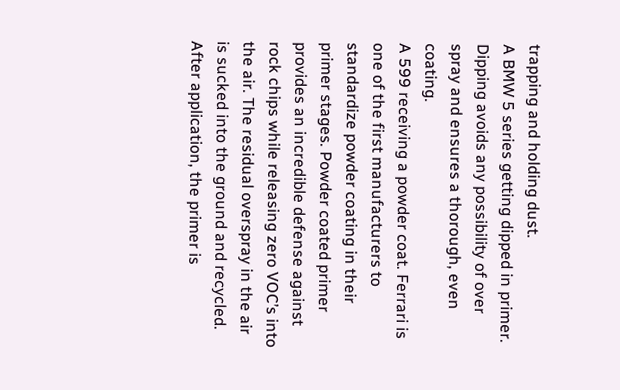trapping and holding dust.
A BMW 5 series getting dipped in primer. Dipping avoids any possibility of over spray and ensures a thorough, even coating.
A 599 receiving a powder coat. Ferrari is one of the first manufacturers to standardize powder coating in their primer stages. Powder coated primer provides an incredible defense against rock chips while releasing zero VOC’s into the air. The residual overspray in the air is sucked into the ground and recycled.
After application, the primer is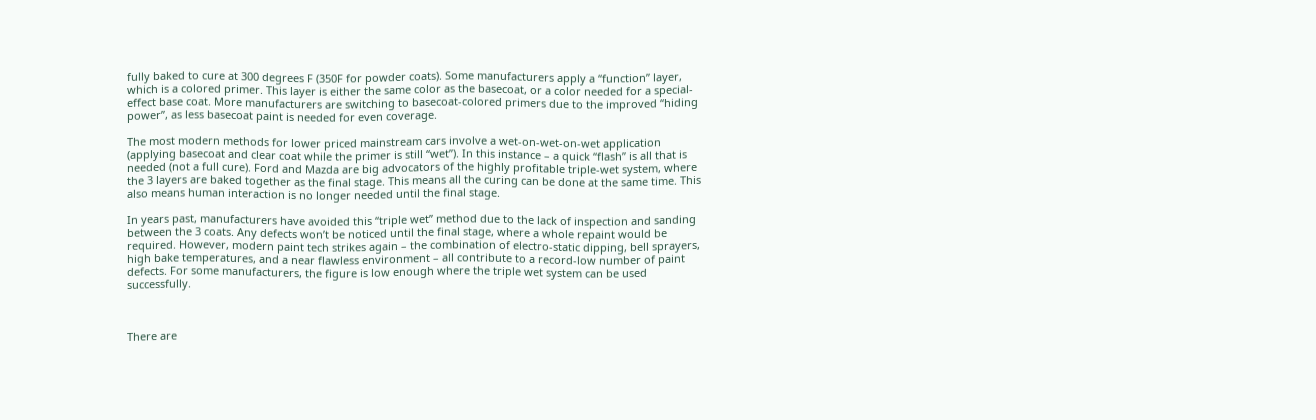fully baked to cure at 300 degrees F (350F for powder coats). Some manufacturers apply a “function” layer, which is a colored primer. This layer is either the same color as the basecoat, or a color needed for a special-effect base coat. More manufacturers are switching to basecoat-colored primers due to the improved “hiding power”, as less basecoat paint is needed for even coverage.

The most modern methods for lower priced mainstream cars involve a wet-on-wet-on-wet application (applying basecoat and clear coat while the primer is still “wet”). In this instance – a quick “flash” is all that is needed (not a full cure). Ford and Mazda are big advocators of the highly profitable triple-wet system, where the 3 layers are baked together as the final stage. This means all the curing can be done at the same time. This also means human interaction is no longer needed until the final stage.

In years past, manufacturers have avoided this “triple wet” method due to the lack of inspection and sanding between the 3 coats. Any defects won’t be noticed until the final stage, where a whole repaint would be required. However, modern paint tech strikes again – the combination of electro-static dipping, bell sprayers, high bake temperatures, and a near flawless environment – all contribute to a record-low number of paint defects. For some manufacturers, the figure is low enough where the triple wet system can be used successfully.



There are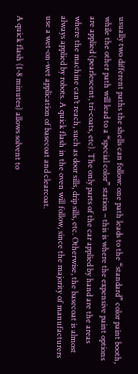usually two different paths the shells can follow: one path leads to the “standard” color paint booth, while the other path will lead to a “special color” station – this is where the expensive paint options are applied (pearlescent, tri-coats, etc). The only parts of the car applied by hand are the areas where the machine can’t reach, such as door sills, drip sills, etc. Otherwise, the basecoat is almost always applied by robots. A quick flash in the oven will follow, since the majority of manufacturers use a wet-on-wet application of basecoat and clearcoat.

A quick flash (1-8 minutes) allows solvent to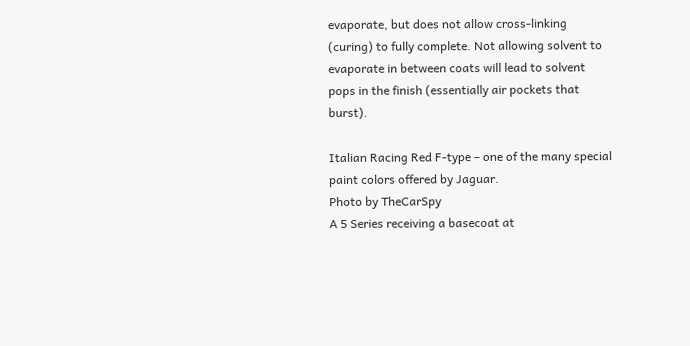evaporate, but does not allow cross-linking (curing) to fully complete. Not allowing solvent to evaporate in between coats will lead to solvent pops in the finish (essentially air pockets that burst).

Italian Racing Red F-type – one of the many special paint colors offered by Jaguar.
Photo by TheCarSpy
A 5 Series receiving a basecoat at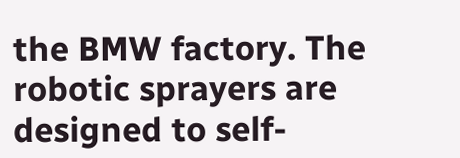the BMW factory. The robotic sprayers are designed to self-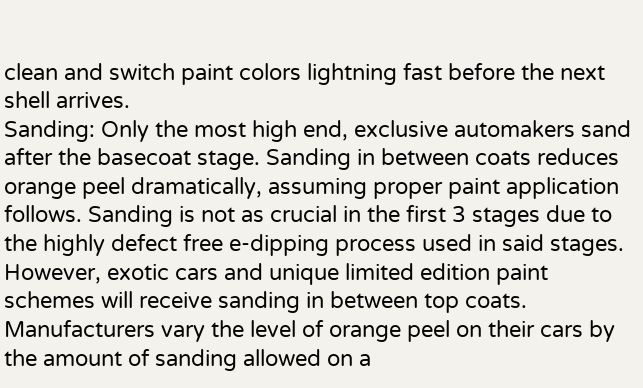clean and switch paint colors lightning fast before the next shell arrives.
Sanding: Only the most high end, exclusive automakers sand after the basecoat stage. Sanding in between coats reduces orange peel dramatically, assuming proper paint application follows. Sanding is not as crucial in the first 3 stages due to the highly defect free e-dipping process used in said stages. However, exotic cars and unique limited edition paint schemes will receive sanding in between top coats. Manufacturers vary the level of orange peel on their cars by the amount of sanding allowed on a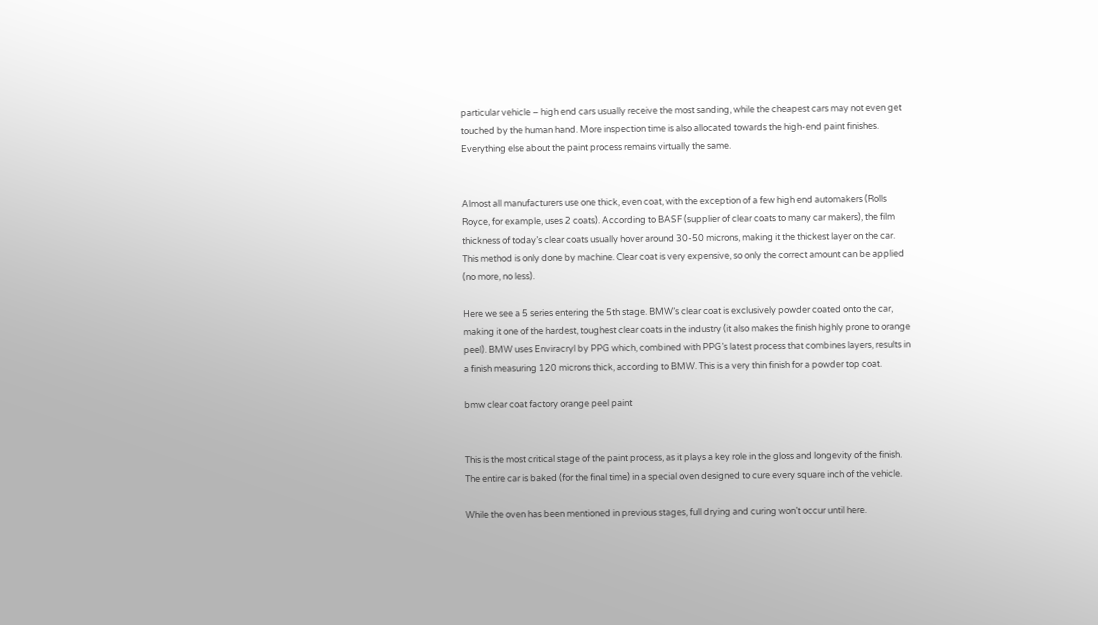particular vehicle – high end cars usually receive the most sanding, while the cheapest cars may not even get touched by the human hand. More inspection time is also allocated towards the high-end paint finishes. Everything else about the paint process remains virtually the same.


Almost all manufacturers use one thick, even coat, with the exception of a few high end automakers (Rolls Royce, for example, uses 2 coats). According to BASF (supplier of clear coats to many car makers), the film thickness of today’s clear coats usually hover around 30-50 microns, making it the thickest layer on the car. This method is only done by machine. Clear coat is very expensive, so only the correct amount can be applied (no more, no less).

Here we see a 5 series entering the 5th stage. BMW’s clear coat is exclusively powder coated onto the car, making it one of the hardest, toughest clear coats in the industry (it also makes the finish highly prone to orange peel). BMW uses Enviracryl by PPG which, combined with PPG’s latest process that combines layers, results in a finish measuring 120 microns thick, according to BMW. This is a very thin finish for a powder top coat.

bmw clear coat factory orange peel paint


This is the most critical stage of the paint process, as it plays a key role in the gloss and longevity of the finish. The entire car is baked (for the final time) in a special oven designed to cure every square inch of the vehicle.

While the oven has been mentioned in previous stages, full drying and curing won’t occur until here.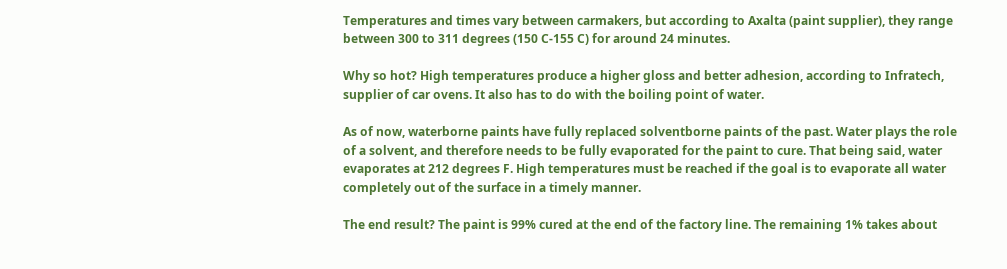Temperatures and times vary between carmakers, but according to Axalta (paint supplier), they range between 300 to 311 degrees (150 C-155 C) for around 24 minutes.

Why so hot? High temperatures produce a higher gloss and better adhesion, according to Infratech, supplier of car ovens. It also has to do with the boiling point of water.

As of now, waterborne paints have fully replaced solventborne paints of the past. Water plays the role of a solvent, and therefore needs to be fully evaporated for the paint to cure. That being said, water evaporates at 212 degrees F. High temperatures must be reached if the goal is to evaporate all water completely out of the surface in a timely manner.

The end result? The paint is 99% cured at the end of the factory line. The remaining 1% takes about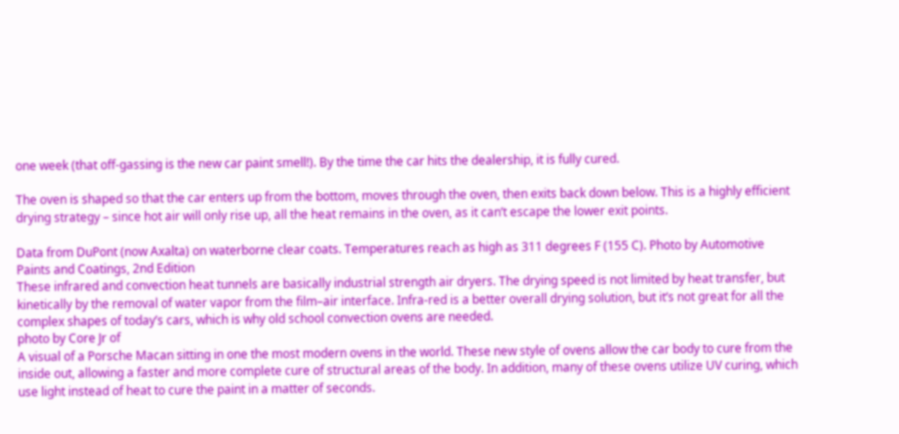one week (that off-gassing is the new car paint smell!). By the time the car hits the dealership, it is fully cured.

The oven is shaped so that the car enters up from the bottom, moves through the oven, then exits back down below. This is a highly efficient drying strategy – since hot air will only rise up, all the heat remains in the oven, as it can’t escape the lower exit points.

Data from DuPont (now Axalta) on waterborne clear coats. Temperatures reach as high as 311 degrees F (155 C). Photo by Automotive Paints and Coatings, 2nd Edition
These infrared and convection heat tunnels are basically industrial strength air dryers. The drying speed is not limited by heat transfer, but kinetically by the removal of water vapor from the film–air interface. Infra-red is a better overall drying solution, but it’s not great for all the complex shapes of today’s cars, which is why old school convection ovens are needed.
photo by Core Jr of
A visual of a Porsche Macan sitting in one the most modern ovens in the world. These new style of ovens allow the car body to cure from the inside out, allowing a faster and more complete cure of structural areas of the body. In addition, many of these ovens utilize UV curing, which use light instead of heat to cure the paint in a matter of seconds.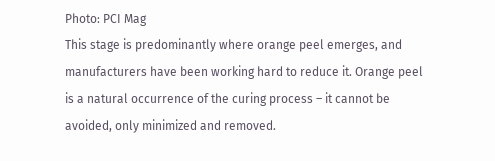Photo: PCI Mag
This stage is predominantly where orange peel emerges, and manufacturers have been working hard to reduce it. Orange peel is a natural occurrence of the curing process – it cannot be avoided, only minimized and removed.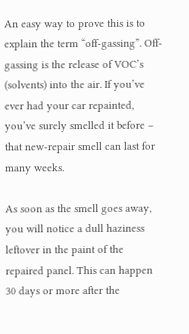An easy way to prove this is to explain the term “off-gassing”. Off-gassing is the release of VOC’s (solvents) into the air. If you’ve ever had your car repainted, you’ve surely smelled it before – that new-repair smell can last for many weeks.

As soon as the smell goes away, you will notice a dull haziness leftover in the paint of the repaired panel. This can happen 30 days or more after the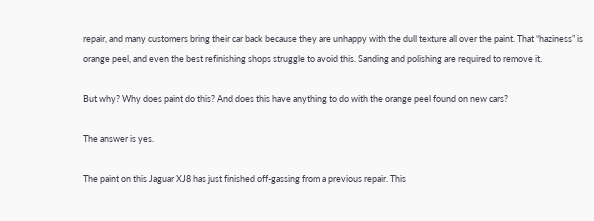repair, and many customers bring their car back because they are unhappy with the dull texture all over the paint. That “haziness” is orange peel, and even the best refinishing shops struggle to avoid this. Sanding and polishing are required to remove it.

But why? Why does paint do this? And does this have anything to do with the orange peel found on new cars?

The answer is yes.

The paint on this Jaguar XJ8 has just finished off-gassing from a previous repair. This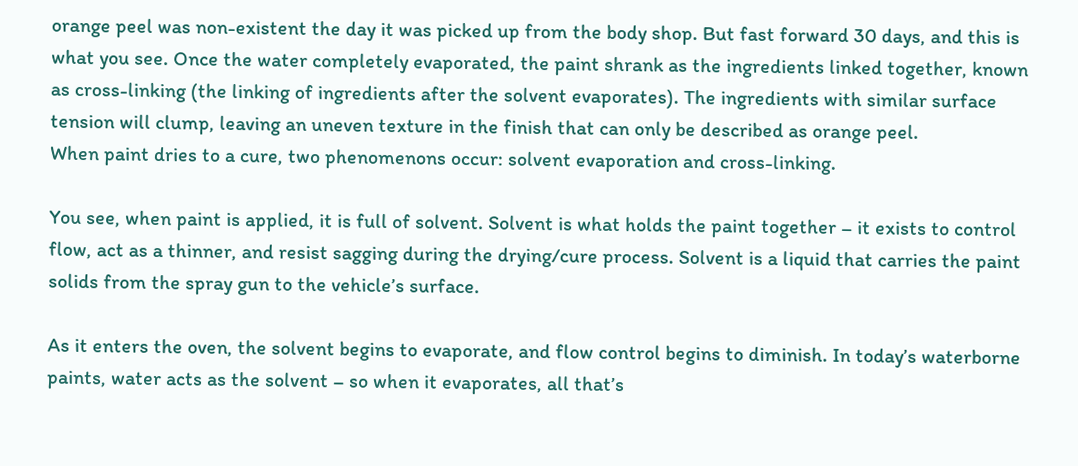orange peel was non-existent the day it was picked up from the body shop. But fast forward 30 days, and this is what you see. Once the water completely evaporated, the paint shrank as the ingredients linked together, known as cross-linking (the linking of ingredients after the solvent evaporates). The ingredients with similar surface tension will clump, leaving an uneven texture in the finish that can only be described as orange peel.
When paint dries to a cure, two phenomenons occur: solvent evaporation and cross-linking.

You see, when paint is applied, it is full of solvent. Solvent is what holds the paint together – it exists to control flow, act as a thinner, and resist sagging during the drying/cure process. Solvent is a liquid that carries the paint solids from the spray gun to the vehicle’s surface.

As it enters the oven, the solvent begins to evaporate, and flow control begins to diminish. In today’s waterborne paints, water acts as the solvent – so when it evaporates, all that’s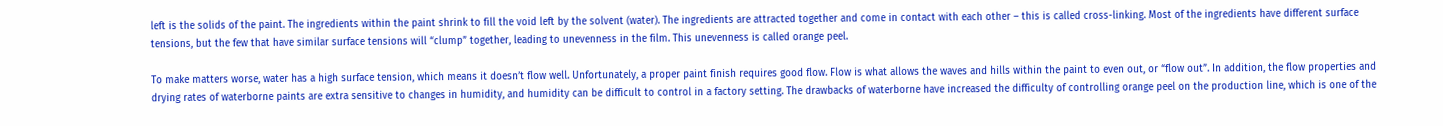left is the solids of the paint. The ingredients within the paint shrink to fill the void left by the solvent (water). The ingredients are attracted together and come in contact with each other – this is called cross-linking. Most of the ingredients have different surface tensions, but the few that have similar surface tensions will “clump” together, leading to unevenness in the film. This unevenness is called orange peel.

To make matters worse, water has a high surface tension, which means it doesn’t flow well. Unfortunately, a proper paint finish requires good flow. Flow is what allows the waves and hills within the paint to even out, or “flow out”. In addition, the flow properties and drying rates of waterborne paints are extra sensitive to changes in humidity, and humidity can be difficult to control in a factory setting. The drawbacks of waterborne have increased the difficulty of controlling orange peel on the production line, which is one of the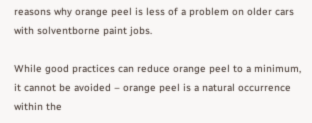reasons why orange peel is less of a problem on older cars with solventborne paint jobs.

While good practices can reduce orange peel to a minimum, it cannot be avoided – orange peel is a natural occurrence within the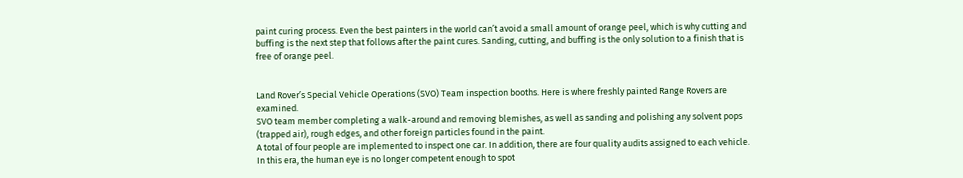paint curing process. Even the best painters in the world can’t avoid a small amount of orange peel, which is why cutting and buffing is the next step that follows after the paint cures. Sanding, cutting, and buffing is the only solution to a finish that is free of orange peel.


Land Rover’s Special Vehicle Operations (SVO) Team inspection booths. Here is where freshly painted Range Rovers are examined.
SVO team member completing a walk-around and removing blemishes, as well as sanding and polishing any solvent pops (trapped air), rough edges, and other foreign particles found in the paint.
A total of four people are implemented to inspect one car. In addition, there are four quality audits assigned to each vehicle.
In this era, the human eye is no longer competent enough to spot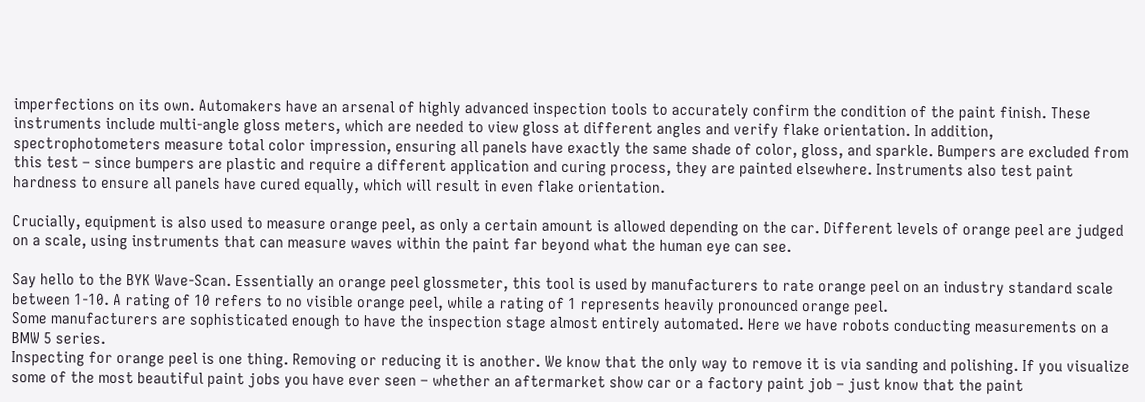imperfections on its own. Automakers have an arsenal of highly advanced inspection tools to accurately confirm the condition of the paint finish. These instruments include multi-angle gloss meters, which are needed to view gloss at different angles and verify flake orientation. In addition, spectrophotometers measure total color impression, ensuring all panels have exactly the same shade of color, gloss, and sparkle. Bumpers are excluded from this test – since bumpers are plastic and require a different application and curing process, they are painted elsewhere. Instruments also test paint hardness to ensure all panels have cured equally, which will result in even flake orientation.

Crucially, equipment is also used to measure orange peel, as only a certain amount is allowed depending on the car. Different levels of orange peel are judged on a scale, using instruments that can measure waves within the paint far beyond what the human eye can see.

Say hello to the BYK Wave-Scan. Essentially an orange peel glossmeter, this tool is used by manufacturers to rate orange peel on an industry standard scale between 1-10. A rating of 10 refers to no visible orange peel, while a rating of 1 represents heavily pronounced orange peel.
Some manufacturers are sophisticated enough to have the inspection stage almost entirely automated. Here we have robots conducting measurements on a BMW 5 series.
Inspecting for orange peel is one thing. Removing or reducing it is another. We know that the only way to remove it is via sanding and polishing. If you visualize some of the most beautiful paint jobs you have ever seen – whether an aftermarket show car or a factory paint job – just know that the paint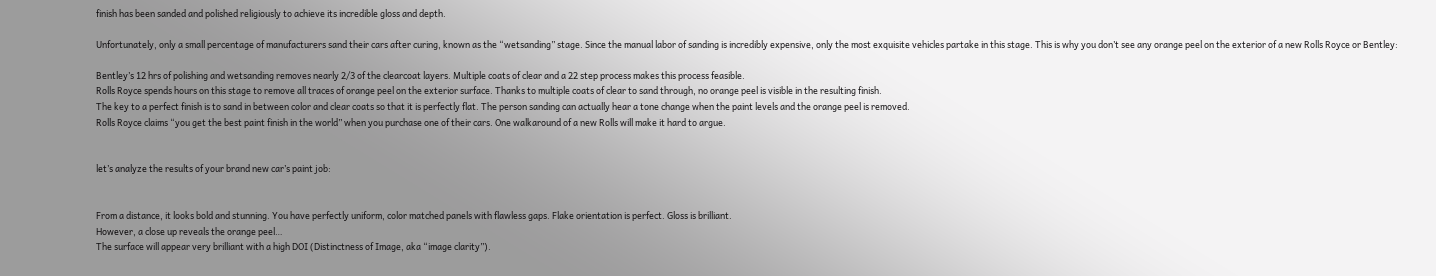finish has been sanded and polished religiously to achieve its incredible gloss and depth.

Unfortunately, only a small percentage of manufacturers sand their cars after curing, known as the “wetsanding” stage. Since the manual labor of sanding is incredibly expensive, only the most exquisite vehicles partake in this stage. This is why you don’t see any orange peel on the exterior of a new Rolls Royce or Bentley:

Bentley’s 12 hrs of polishing and wetsanding removes nearly 2/3 of the clearcoat layers. Multiple coats of clear and a 22 step process makes this process feasible.
Rolls Royce spends hours on this stage to remove all traces of orange peel on the exterior surface. Thanks to multiple coats of clear to sand through, no orange peel is visible in the resulting finish.
The key to a perfect finish is to sand in between color and clear coats so that it is perfectly flat. The person sanding can actually hear a tone change when the paint levels and the orange peel is removed.
Rolls Royce claims “you get the best paint finish in the world” when you purchase one of their cars. One walkaround of a new Rolls will make it hard to argue.


let’s analyze the results of your brand new car’s paint job:


From a distance, it looks bold and stunning. You have perfectly uniform, color matched panels with flawless gaps. Flake orientation is perfect. Gloss is brilliant.
However, a close up reveals the orange peel…
The surface will appear very brilliant with a high DOI (Distinctness of Image, aka “image clarity”).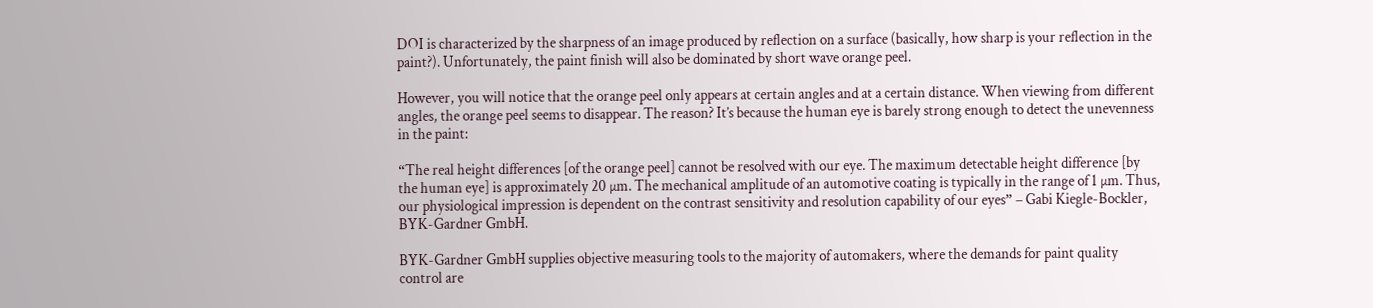DOI is characterized by the sharpness of an image produced by reflection on a surface (basically, how sharp is your reflection in the paint?). Unfortunately, the paint finish will also be dominated by short wave orange peel.

However, you will notice that the orange peel only appears at certain angles and at a certain distance. When viewing from different angles, the orange peel seems to disappear. The reason? It’s because the human eye is barely strong enough to detect the unevenness in the paint:

“The real height differences [of the orange peel] cannot be resolved with our eye. The maximum detectable height difference [by the human eye] is approximately 20 µm. The mechanical amplitude of an automotive coating is typically in the range of 1 µm. Thus, our physiological impression is dependent on the contrast sensitivity and resolution capability of our eyes” – Gabi Kiegle-Bockler, BYK-Gardner GmbH.

BYK-Gardner GmbH supplies objective measuring tools to the majority of automakers, where the demands for paint quality control are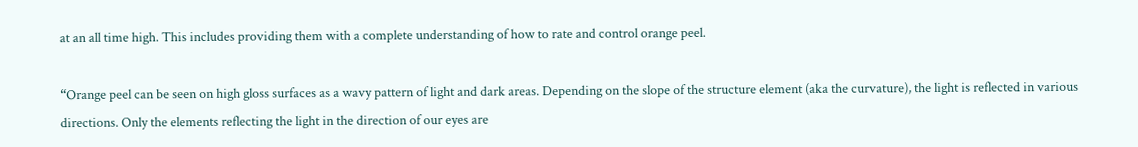at an all time high. This includes providing them with a complete understanding of how to rate and control orange peel.

“Orange peel can be seen on high gloss surfaces as a wavy pattern of light and dark areas. Depending on the slope of the structure element (aka the curvature), the light is reflected in various directions. Only the elements reflecting the light in the direction of our eyes are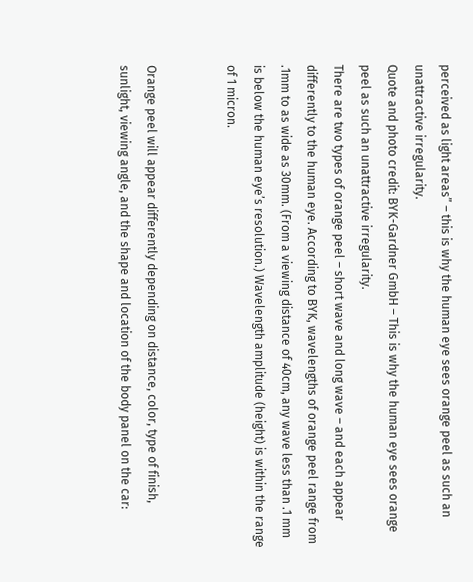perceived as light areas” – this is why the human eye sees orange peel as such an unattractive irregularity.
Quote and photo credit: BYK-Gardner GmbH – This is why the human eye sees orange peel as such an unattractive irregularity.
There are two types of orange peel – short wave and long wave – and each appear differently to the human eye. According to BYK, wavelengths of orange peel range from .1mm to as wide as 30mm. (From a viewing distance of 40cm, any wave less than .1 mm is below the human eye’s resolution.) Wavelength amplitude (height) is within the range of 1 micron.


Orange peel will appear differently depending on distance, color, type of finish, sunlight, viewing angle, and the shape and location of the body panel on the car: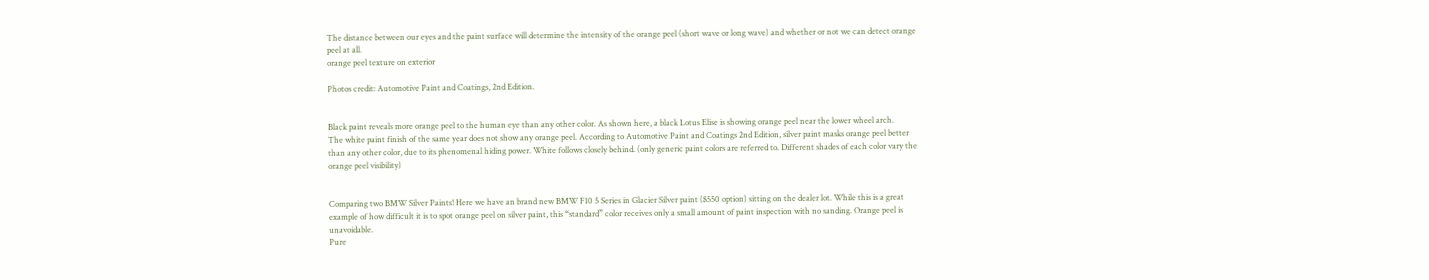The distance between our eyes and the paint surface will determine the intensity of the orange peel (short wave or long wave) and whether or not we can detect orange peel at all.
orange peel texture on exterior

Photos credit: Automotive Paint and Coatings, 2nd Edition.


Black paint reveals more orange peel to the human eye than any other color. As shown here, a black Lotus Elise is showing orange peel near the lower wheel arch.
The white paint finish of the same year does not show any orange peel. According to Automotive Paint and Coatings 2nd Edition, silver paint masks orange peel better than any other color, due to its phenomenal hiding power. White follows closely behind. (only generic paint colors are referred to. Different shades of each color vary the orange peel visibility)


Comparing two BMW Silver Paints! Here we have an brand new BMW F10 5 Series in Glacier Silver paint ($550 option) sitting on the dealer lot. While this is a great example of how difficult it is to spot orange peel on silver paint, this “standard” color receives only a small amount of paint inspection with no sanding. Orange peel is unavoidable.
Pure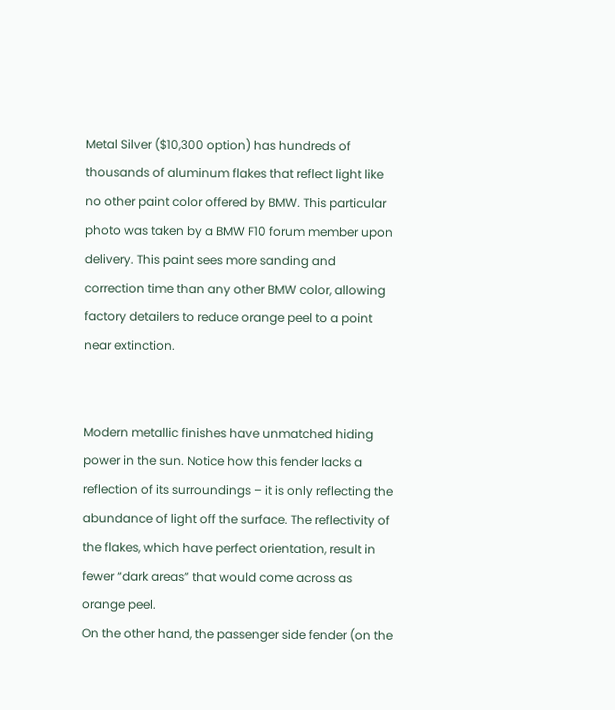Metal Silver ($10,300 option) has hundreds of thousands of aluminum flakes that reflect light like no other paint color offered by BMW. This particular photo was taken by a BMW F10 forum member upon delivery. This paint sees more sanding and correction time than any other BMW color, allowing factory detailers to reduce orange peel to a point near extinction.


Modern metallic finishes have unmatched hiding power in the sun. Notice how this fender lacks a reflection of its surroundings – it is only reflecting the abundance of light off the surface. The reflectivity of the flakes, which have perfect orientation, result in fewer “dark areas” that would come across as orange peel.
On the other hand, the passenger side fender (on the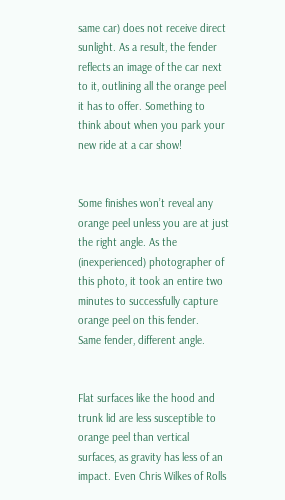same car) does not receive direct sunlight. As a result, the fender reflects an image of the car next to it, outlining all the orange peel it has to offer. Something to think about when you park your new ride at a car show!


Some finishes won’t reveal any orange peel unless you are at just the right angle. As the (inexperienced) photographer of this photo, it took an entire two minutes to successfully capture orange peel on this fender.
Same fender, different angle.


Flat surfaces like the hood and trunk lid are less susceptible to orange peel than vertical surfaces, as gravity has less of an impact. Even Chris Wilkes of Rolls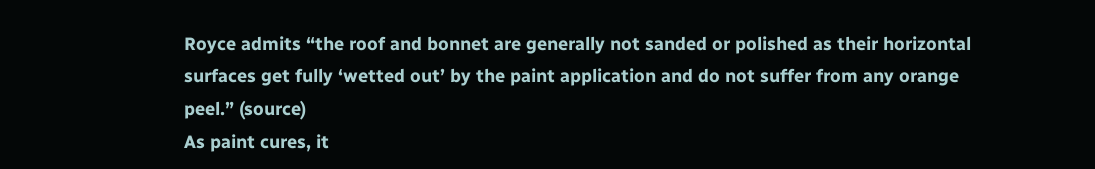Royce admits “the roof and bonnet are generally not sanded or polished as their horizontal surfaces get fully ‘wetted out’ by the paint application and do not suffer from any orange peel.” (source)
As paint cures, it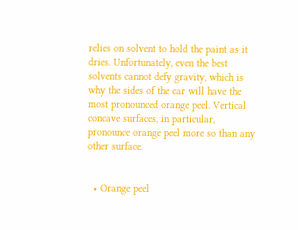relies on solvent to hold the paint as it dries. Unfortunately, even the best solvents cannot defy gravity, which is why the sides of the car will have the most pronounced orange peel. Vertical concave surfaces, in particular, pronounce orange peel more so than any other surface.


  • Orange peel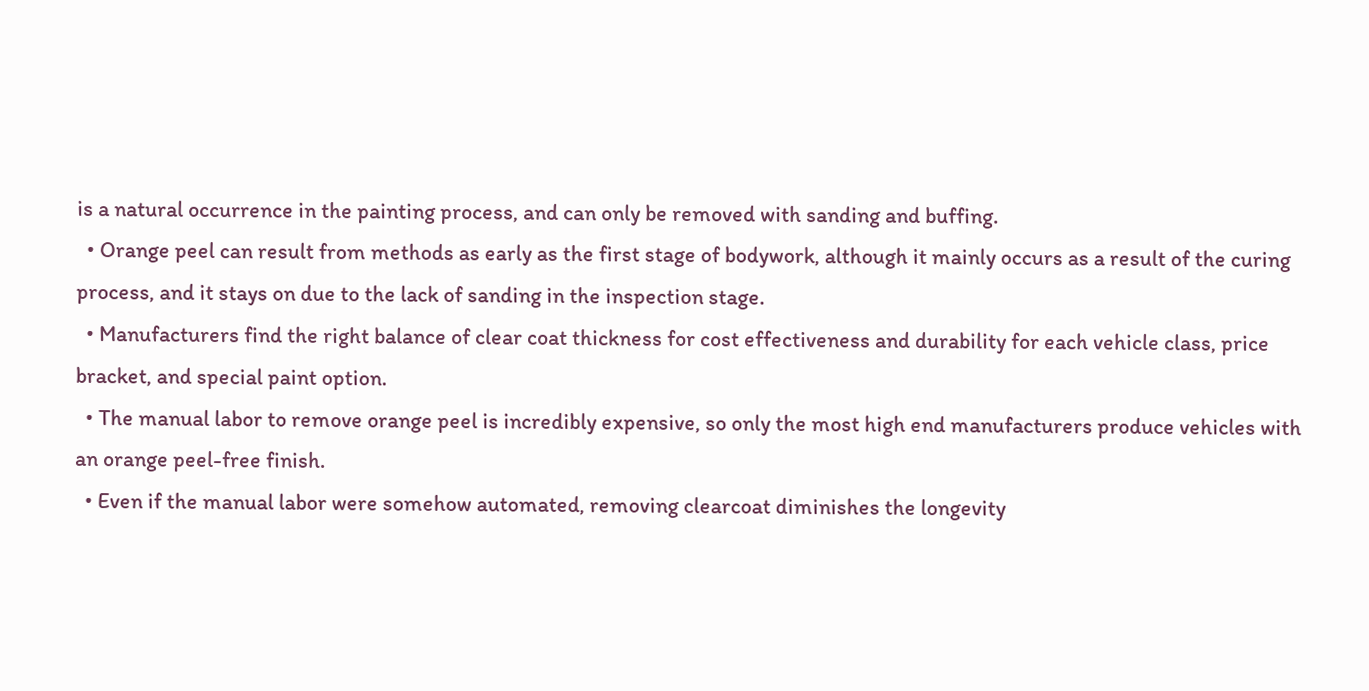is a natural occurrence in the painting process, and can only be removed with sanding and buffing.
  • Orange peel can result from methods as early as the first stage of bodywork, although it mainly occurs as a result of the curing process, and it stays on due to the lack of sanding in the inspection stage.
  • Manufacturers find the right balance of clear coat thickness for cost effectiveness and durability for each vehicle class, price bracket, and special paint option.
  • The manual labor to remove orange peel is incredibly expensive, so only the most high end manufacturers produce vehicles with an orange peel-free finish.
  • Even if the manual labor were somehow automated, removing clearcoat diminishes the longevity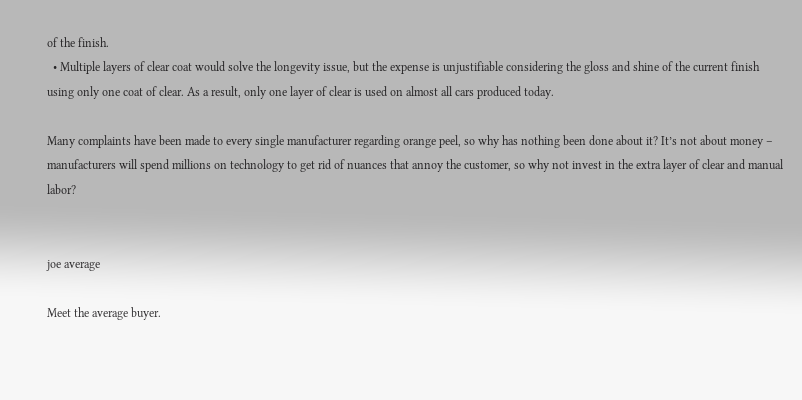of the finish.
  • Multiple layers of clear coat would solve the longevity issue, but the expense is unjustifiable considering the gloss and shine of the current finish using only one coat of clear. As a result, only one layer of clear is used on almost all cars produced today.

Many complaints have been made to every single manufacturer regarding orange peel, so why has nothing been done about it? It’s not about money – manufacturers will spend millions on technology to get rid of nuances that annoy the customer, so why not invest in the extra layer of clear and manual labor?


joe average

Meet the average buyer.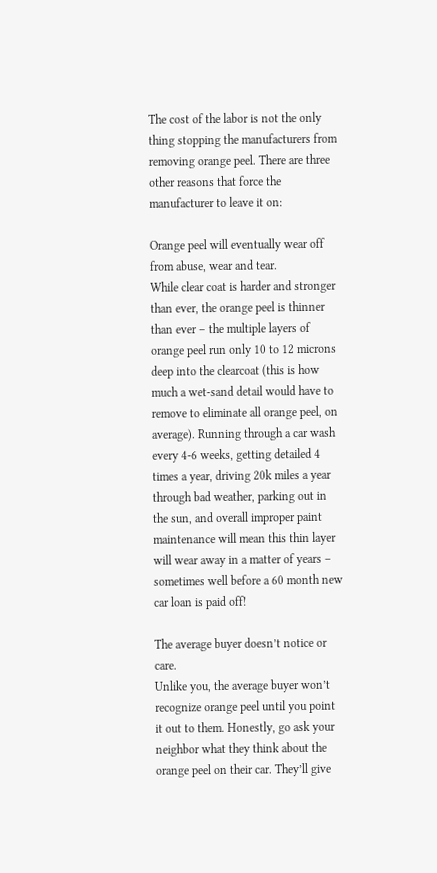The cost of the labor is not the only thing stopping the manufacturers from removing orange peel. There are three other reasons that force the manufacturer to leave it on:

Orange peel will eventually wear off from abuse, wear and tear.
While clear coat is harder and stronger than ever, the orange peel is thinner than ever – the multiple layers of orange peel run only 10 to 12 microns deep into the clearcoat (this is how much a wet-sand detail would have to remove to eliminate all orange peel, on average). Running through a car wash every 4-6 weeks, getting detailed 4 times a year, driving 20k miles a year through bad weather, parking out in the sun, and overall improper paint maintenance will mean this thin layer will wear away in a matter of years – sometimes well before a 60 month new car loan is paid off!

The average buyer doesn’t notice or care.
Unlike you, the average buyer won’t recognize orange peel until you point it out to them. Honestly, go ask your neighbor what they think about the orange peel on their car. They’ll give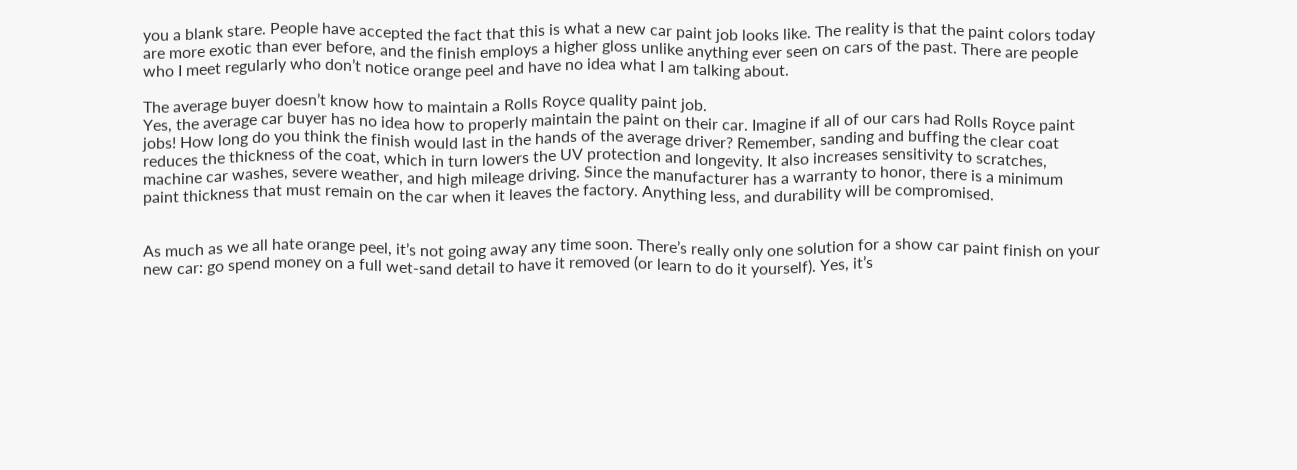you a blank stare. People have accepted the fact that this is what a new car paint job looks like. The reality is that the paint colors today are more exotic than ever before, and the finish employs a higher gloss unlike anything ever seen on cars of the past. There are people who I meet regularly who don’t notice orange peel and have no idea what I am talking about.

The average buyer doesn’t know how to maintain a Rolls Royce quality paint job.
Yes, the average car buyer has no idea how to properly maintain the paint on their car. Imagine if all of our cars had Rolls Royce paint jobs! How long do you think the finish would last in the hands of the average driver? Remember, sanding and buffing the clear coat reduces the thickness of the coat, which in turn lowers the UV protection and longevity. It also increases sensitivity to scratches, machine car washes, severe weather, and high mileage driving. Since the manufacturer has a warranty to honor, there is a minimum paint thickness that must remain on the car when it leaves the factory. Anything less, and durability will be compromised.


As much as we all hate orange peel, it’s not going away any time soon. There’s really only one solution for a show car paint finish on your new car: go spend money on a full wet-sand detail to have it removed (or learn to do it yourself). Yes, it’s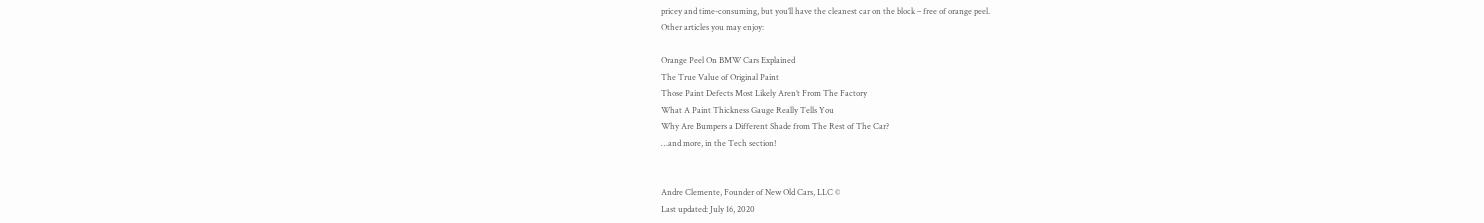pricey and time-consuming, but you’ll have the cleanest car on the block – free of orange peel.
Other articles you may enjoy:

Orange Peel On BMW Cars Explained
The True Value of Original Paint
Those Paint Defects Most Likely Aren’t From The Factory
What A Paint Thickness Gauge Really Tells You
Why Are Bumpers a Different Shade from The Rest of The Car?
…and more, in the Tech section!


Andre Clemente, Founder of New Old Cars, LLC ©
Last updated: July 16, 2020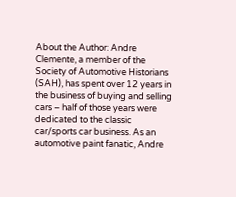About the Author: Andre Clemente, a member of the Society of Automotive Historians (SAH), has spent over 12 years in the business of buying and selling cars – half of those years were dedicated to the classic car/sports car business. As an automotive paint fanatic, Andre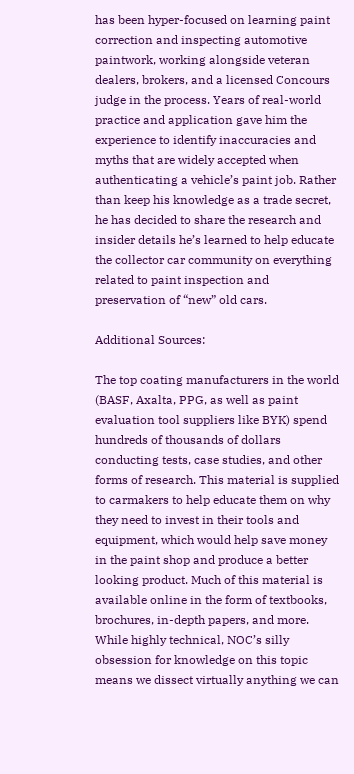has been hyper-focused on learning paint correction and inspecting automotive paintwork, working alongside veteran dealers, brokers, and a licensed Concours judge in the process. Years of real-world practice and application gave him the experience to identify inaccuracies and myths that are widely accepted when authenticating a vehicle’s paint job. Rather than keep his knowledge as a trade secret, he has decided to share the research and insider details he’s learned to help educate the collector car community on everything related to paint inspection and preservation of “new” old cars.

Additional Sources:

The top coating manufacturers in the world (BASF, Axalta, PPG, as well as paint evaluation tool suppliers like BYK) spend hundreds of thousands of dollars conducting tests, case studies, and other forms of research. This material is supplied to carmakers to help educate them on why they need to invest in their tools and equipment, which would help save money in the paint shop and produce a better looking product. Much of this material is available online in the form of textbooks, brochures, in-depth papers, and more. While highly technical, NOC’s silly obsession for knowledge on this topic means we dissect virtually anything we can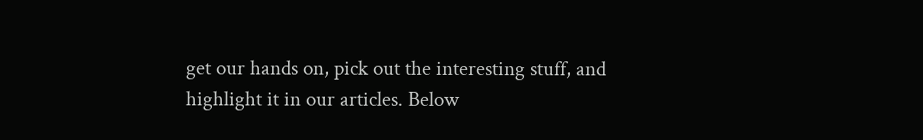get our hands on, pick out the interesting stuff, and highlight it in our articles. Below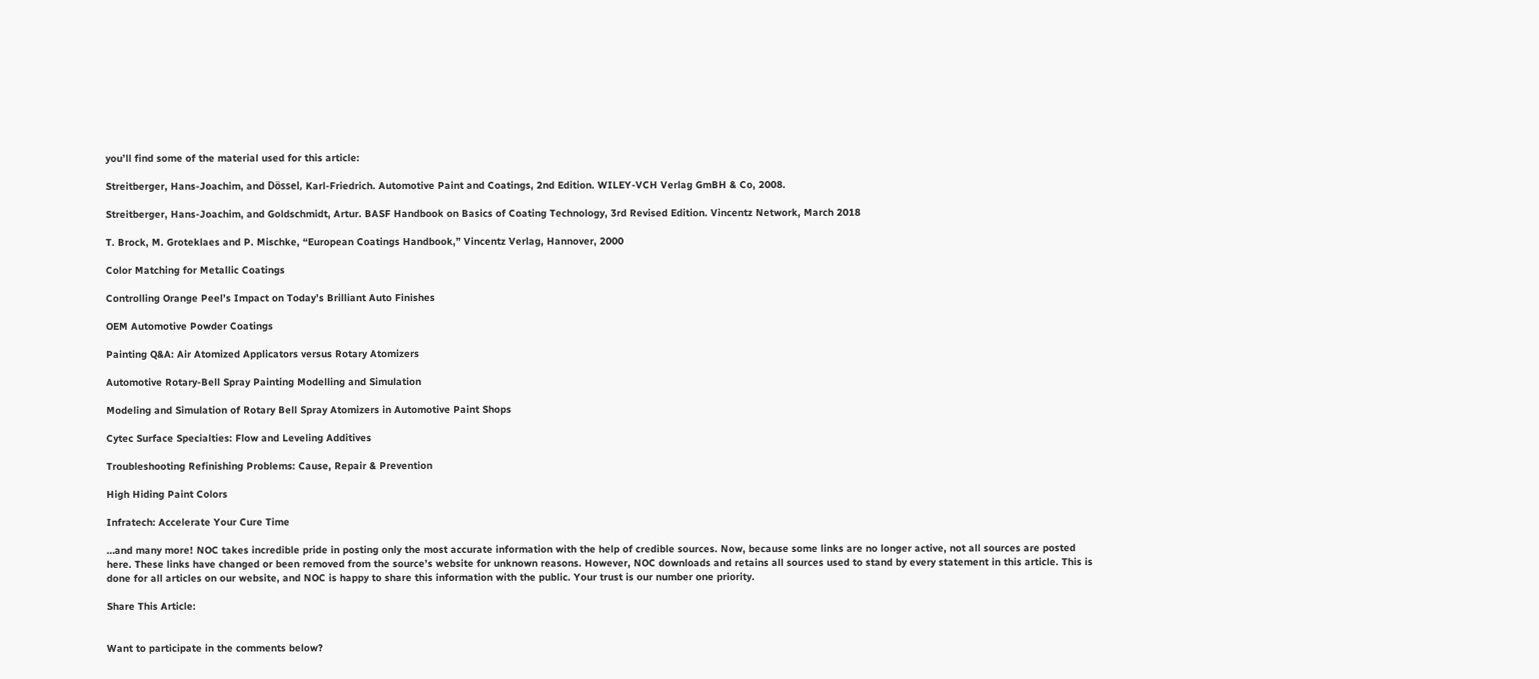you’ll find some of the material used for this article:

Streitberger, Hans-Joachim, and Dössel, Karl-Friedrich. Automotive Paint and Coatings, 2nd Edition. WILEY-VCH Verlag GmBH & Co, 2008.

Streitberger, Hans-Joachim, and Goldschmidt, Artur. BASF Handbook on Basics of Coating Technology, 3rd Revised Edition. Vincentz Network, March 2018

T. Brock, M. Groteklaes and P. Mischke, “European Coatings Handbook,” Vincentz Verlag, Hannover, 2000

Color Matching for Metallic Coatings

Controlling Orange Peel’s Impact on Today’s Brilliant Auto Finishes

OEM Automotive Powder Coatings

Painting Q&A: Air Atomized Applicators versus Rotary Atomizers

Automotive Rotary-Bell Spray Painting Modelling and Simulation

Modeling and Simulation of Rotary Bell Spray Atomizers in Automotive Paint Shops

Cytec Surface Specialties: Flow and Leveling Additives

Troubleshooting Refinishing Problems: Cause, Repair & Prevention

High Hiding Paint Colors

Infratech: Accelerate Your Cure Time

…and many more! NOC takes incredible pride in posting only the most accurate information with the help of credible sources. Now, because some links are no longer active, not all sources are posted here. These links have changed or been removed from the source’s website for unknown reasons. However, NOC downloads and retains all sources used to stand by every statement in this article. This is done for all articles on our website, and NOC is happy to share this information with the public. Your trust is our number one priority.

Share This Article:


Want to participate in the comments below?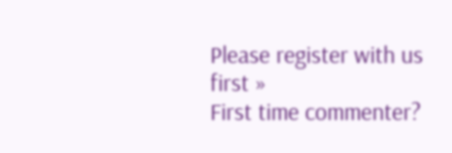Please register with us first »
First time commenter?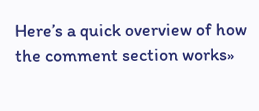Here’s a quick overview of how the comment section works»